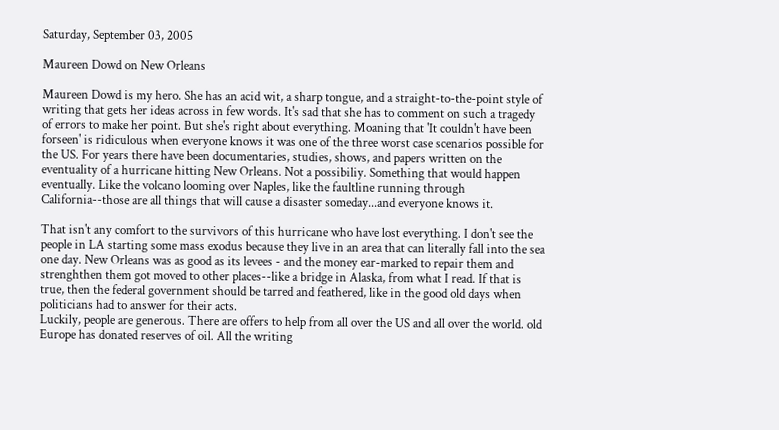Saturday, September 03, 2005

Maureen Dowd on New Orleans

Maureen Dowd is my hero. She has an acid wit, a sharp tongue, and a straight-to-the-point style of writing that gets her ideas across in few words. It's sad that she has to comment on such a tragedy of errors to make her point. But she's right about everything. Moaning that 'It couldn't have been forseen' is ridiculous when everyone knows it was one of the three worst case scenarios possible for the US. For years there have been documentaries, studies, shows, and papers written on the eventuality of a hurricane hitting New Orleans. Not a possibiliy. Something that would happen eventually. Like the volcano looming over Naples, like the faultline running through California--those are all things that will cause a disaster someday...and everyone knows it.

That isn't any comfort to the survivors of this hurricane who have lost everything. I don't see the people in LA starting some mass exodus because they live in an area that can literally fall into the sea one day. New Orleans was as good as its levees - and the money ear-marked to repair them and strenghthen them got moved to other places--like a bridge in Alaska, from what I read. If that is true, then the federal government should be tarred and feathered, like in the good old days when politicians had to answer for their acts.
Luckily, people are generous. There are offers to help from all over the US and all over the world. old Europe has donated reserves of oil. All the writing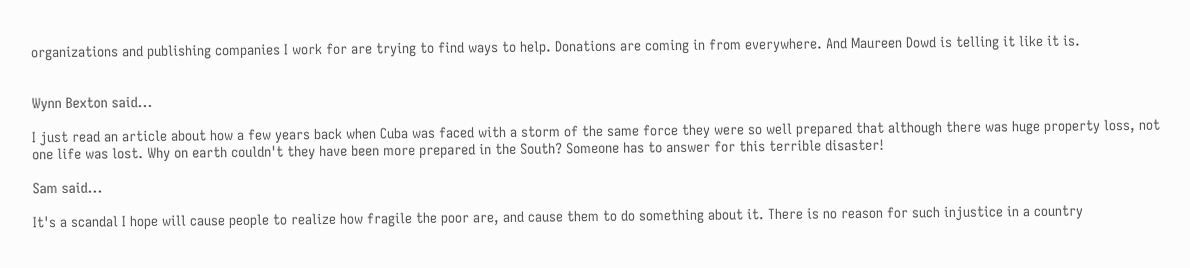organizations and publishing companies I work for are trying to find ways to help. Donations are coming in from everywhere. And Maureen Dowd is telling it like it is.


Wynn Bexton said...

I just read an article about how a few years back when Cuba was faced with a storm of the same force they were so well prepared that although there was huge property loss, not one life was lost. Why on earth couldn't they have been more prepared in the South? Someone has to answer for this terrible disaster!

Sam said...

It's a scandal I hope will cause people to realize how fragile the poor are, and cause them to do something about it. There is no reason for such injustice in a country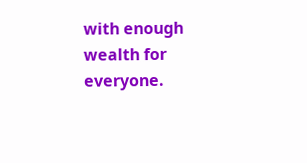with enough wealth for everyone.